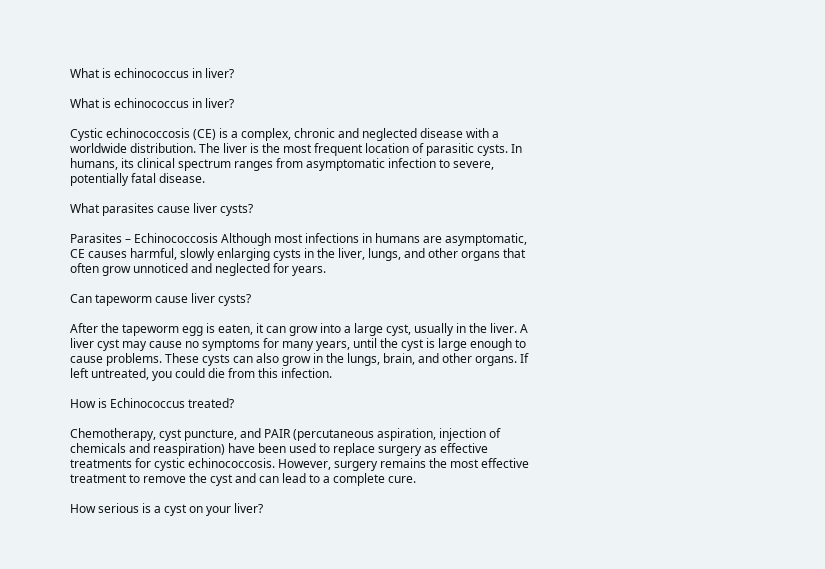What is echinococcus in liver?

What is echinococcus in liver?

Cystic echinococcosis (CE) is a complex, chronic and neglected disease with a worldwide distribution. The liver is the most frequent location of parasitic cysts. In humans, its clinical spectrum ranges from asymptomatic infection to severe, potentially fatal disease.

What parasites cause liver cysts?

Parasites – Echinococcosis Although most infections in humans are asymptomatic, CE causes harmful, slowly enlarging cysts in the liver, lungs, and other organs that often grow unnoticed and neglected for years.

Can tapeworm cause liver cysts?

After the tapeworm egg is eaten, it can grow into a large cyst, usually in the liver. A liver cyst may cause no symptoms for many years, until the cyst is large enough to cause problems. These cysts can also grow in the lungs, brain, and other organs. If left untreated, you could die from this infection.

How is Echinococcus treated?

Chemotherapy, cyst puncture, and PAIR (percutaneous aspiration, injection of chemicals and reaspiration) have been used to replace surgery as effective treatments for cystic echinococcosis. However, surgery remains the most effective treatment to remove the cyst and can lead to a complete cure.

How serious is a cyst on your liver?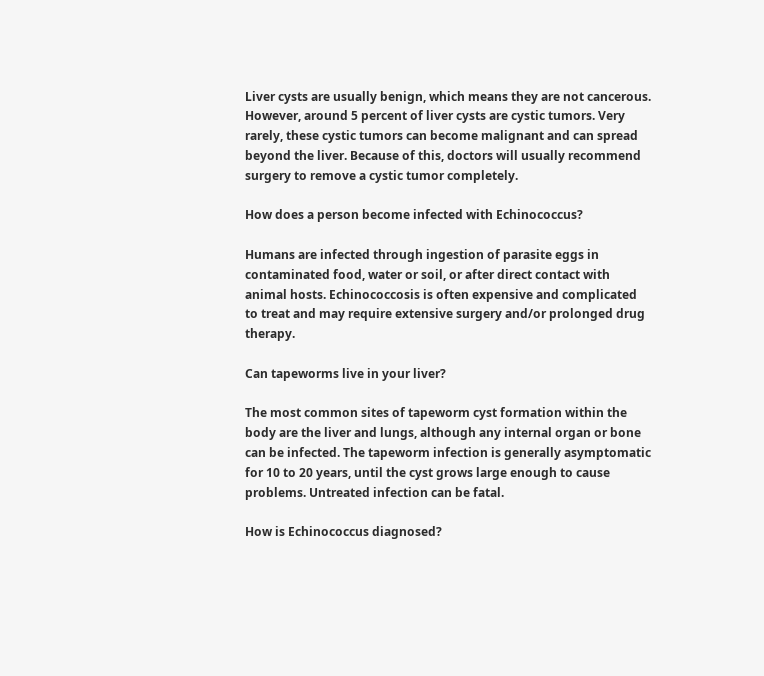Liver cysts are usually benign, which means they are not cancerous. However, around 5 percent of liver cysts are cystic tumors. Very rarely, these cystic tumors can become malignant and can spread beyond the liver. Because of this, doctors will usually recommend surgery to remove a cystic tumor completely.

How does a person become infected with Echinococcus?

Humans are infected through ingestion of parasite eggs in contaminated food, water or soil, or after direct contact with animal hosts. Echinococcosis is often expensive and complicated to treat and may require extensive surgery and/or prolonged drug therapy.

Can tapeworms live in your liver?

The most common sites of tapeworm cyst formation within the body are the liver and lungs, although any internal organ or bone can be infected. The tapeworm infection is generally asymptomatic for 10 to 20 years, until the cyst grows large enough to cause problems. Untreated infection can be fatal.

How is Echinococcus diagnosed?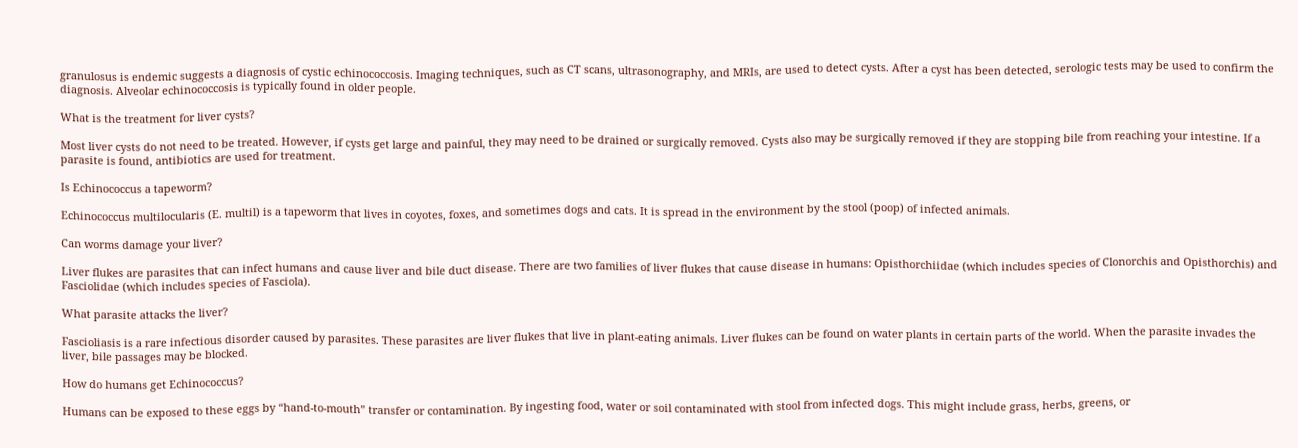granulosus is endemic suggests a diagnosis of cystic echinococcosis. Imaging techniques, such as CT scans, ultrasonography, and MRIs, are used to detect cysts. After a cyst has been detected, serologic tests may be used to confirm the diagnosis. Alveolar echinococcosis is typically found in older people.

What is the treatment for liver cysts?

Most liver cysts do not need to be treated. However, if cysts get large and painful, they may need to be drained or surgically removed. Cysts also may be surgically removed if they are stopping bile from reaching your intestine. If a parasite is found, antibiotics are used for treatment.

Is Echinococcus a tapeworm?

Echinococcus multilocularis (E. multil) is a tapeworm that lives in coyotes, foxes, and sometimes dogs and cats. It is spread in the environment by the stool (poop) of infected animals.

Can worms damage your liver?

Liver flukes are parasites that can infect humans and cause liver and bile duct disease. There are two families of liver flukes that cause disease in humans: Opisthorchiidae (which includes species of Clonorchis and Opisthorchis) and Fasciolidae (which includes species of Fasciola).

What parasite attacks the liver?

Fascioliasis is a rare infectious disorder caused by parasites. These parasites are liver flukes that live in plant-eating animals. Liver flukes can be found on water plants in certain parts of the world. When the parasite invades the liver, bile passages may be blocked.

How do humans get Echinococcus?

Humans can be exposed to these eggs by “hand-to-mouth” transfer or contamination. By ingesting food, water or soil contaminated with stool from infected dogs. This might include grass, herbs, greens, or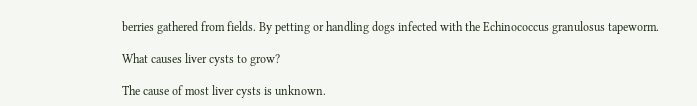berries gathered from fields. By petting or handling dogs infected with the Echinococcus granulosus tapeworm.

What causes liver cysts to grow?

The cause of most liver cysts is unknown.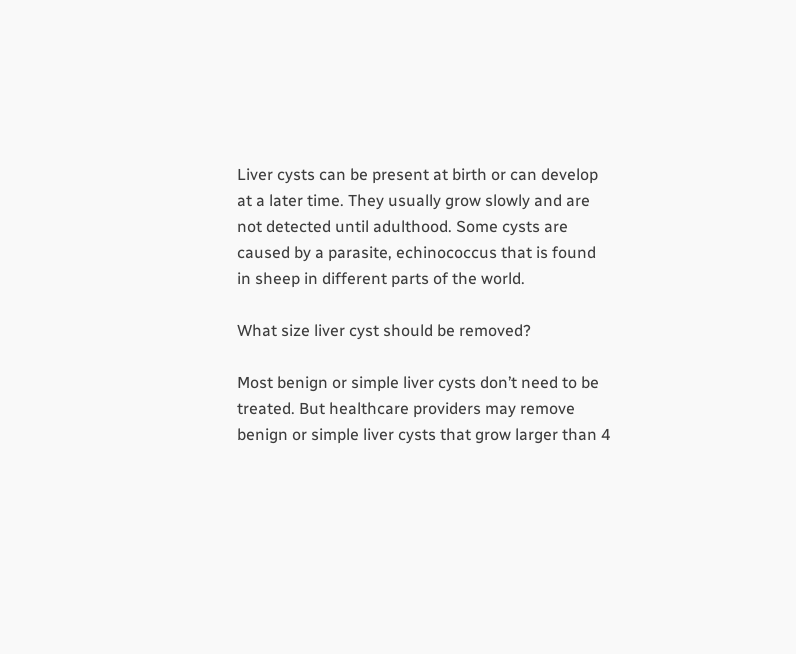Liver cysts can be present at birth or can develop at a later time. They usually grow slowly and are not detected until adulthood. Some cysts are caused by a parasite, echinococcus that is found in sheep in different parts of the world.

What size liver cyst should be removed?

Most benign or simple liver cysts don’t need to be treated. But healthcare providers may remove benign or simple liver cysts that grow larger than 4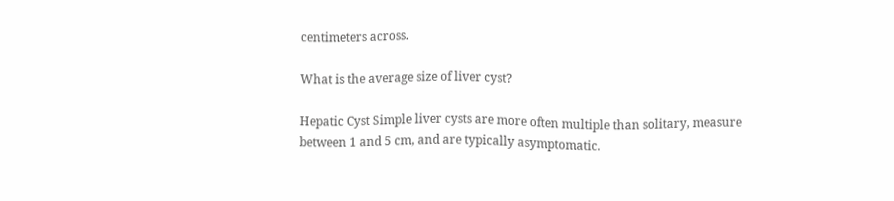centimeters across.

What is the average size of liver cyst?

Hepatic Cyst Simple liver cysts are more often multiple than solitary, measure between 1 and 5 cm, and are typically asymptomatic.